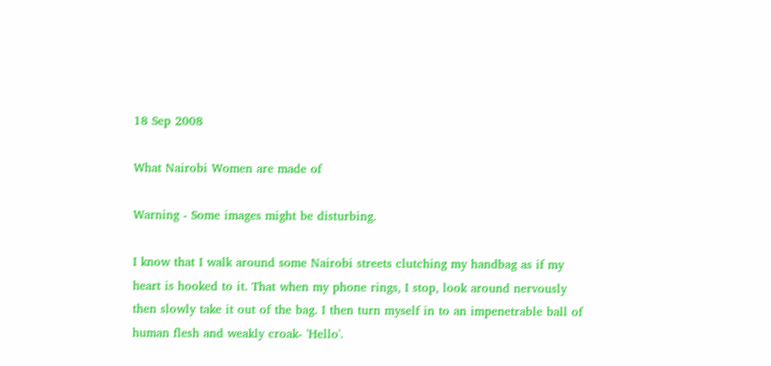18 Sep 2008

What Nairobi Women are made of

Warning - Some images might be disturbing.

I know that I walk around some Nairobi streets clutching my handbag as if my heart is hooked to it. That when my phone rings, I stop, look around nervously then slowly take it out of the bag. I then turn myself in to an impenetrable ball of human flesh and weakly croak- 'Hello'.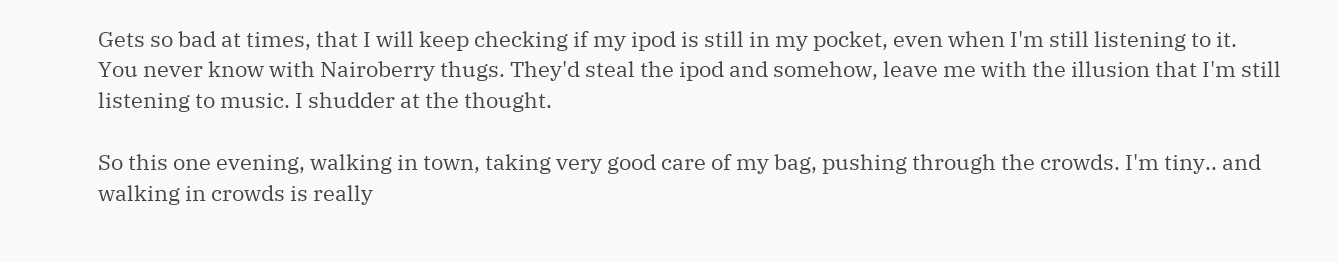Gets so bad at times, that I will keep checking if my ipod is still in my pocket, even when I'm still listening to it. You never know with Nairoberry thugs. They'd steal the ipod and somehow, leave me with the illusion that I'm still listening to music. I shudder at the thought.

So this one evening, walking in town, taking very good care of my bag, pushing through the crowds. I'm tiny.. and walking in crowds is really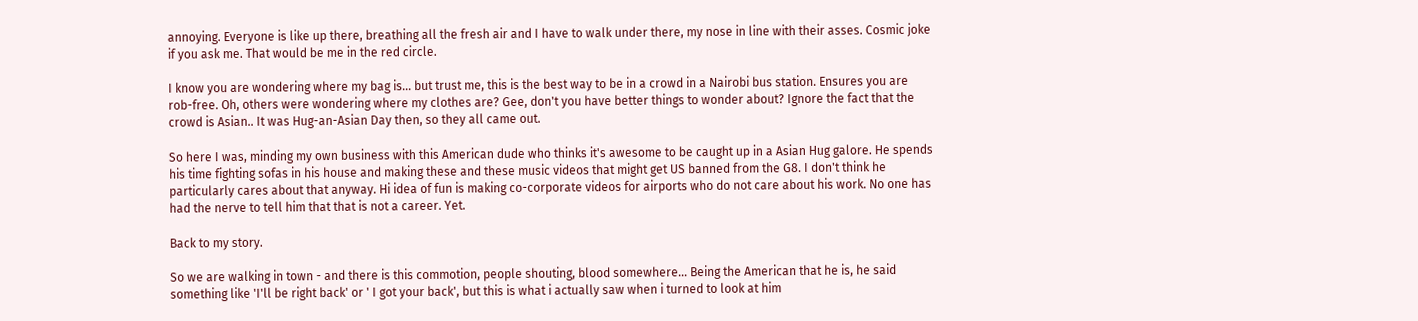annoying. Everyone is like up there, breathing all the fresh air and I have to walk under there, my nose in line with their asses. Cosmic joke if you ask me. That would be me in the red circle.

I know you are wondering where my bag is... but trust me, this is the best way to be in a crowd in a Nairobi bus station. Ensures you are rob-free. Oh, others were wondering where my clothes are? Gee, don't you have better things to wonder about? Ignore the fact that the crowd is Asian.. It was Hug-an-Asian Day then, so they all came out.

So here I was, minding my own business with this American dude who thinks it's awesome to be caught up in a Asian Hug galore. He spends his time fighting sofas in his house and making these and these music videos that might get US banned from the G8. I don't think he particularly cares about that anyway. Hi idea of fun is making co-corporate videos for airports who do not care about his work. No one has had the nerve to tell him that that is not a career. Yet.

Back to my story.

So we are walking in town - and there is this commotion, people shouting, blood somewhere... Being the American that he is, he said something like 'I'll be right back' or ' I got your back', but this is what i actually saw when i turned to look at him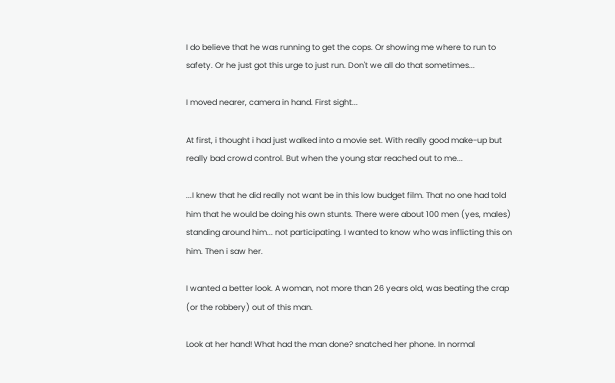I do believe that he was running to get the cops. Or showing me where to run to safety. Or he just got this urge to just run. Don't we all do that sometimes...

I moved nearer, camera in hand. First sight...

At first, i thought i had just walked into a movie set. With really good make-up but really bad crowd control. But when the young star reached out to me...

...I knew that he did really not want be in this low budget film. That no one had told him that he would be doing his own stunts. There were about 100 men (yes, males) standing around him... not participating. I wanted to know who was inflicting this on him. Then i saw her.

I wanted a better look. A woman, not more than 26 years old, was beating the crap (or the robbery) out of this man.

Look at her hand! What had the man done? snatched her phone. In normal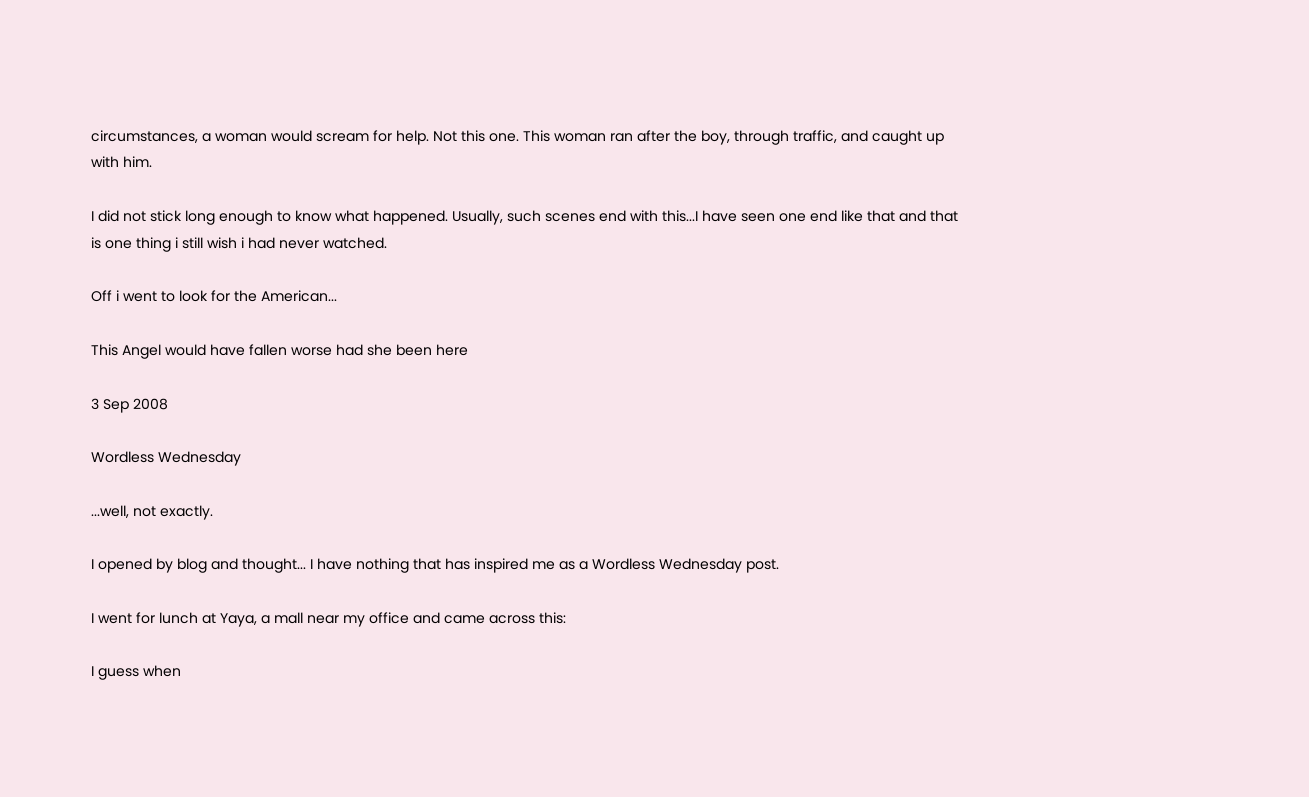circumstances, a woman would scream for help. Not this one. This woman ran after the boy, through traffic, and caught up with him.

I did not stick long enough to know what happened. Usually, such scenes end with this...I have seen one end like that and that is one thing i still wish i had never watched.

Off i went to look for the American...

This Angel would have fallen worse had she been here

3 Sep 2008

Wordless Wednesday

...well, not exactly.

I opened by blog and thought... I have nothing that has inspired me as a Wordless Wednesday post.

I went for lunch at Yaya, a mall near my office and came across this:

I guess when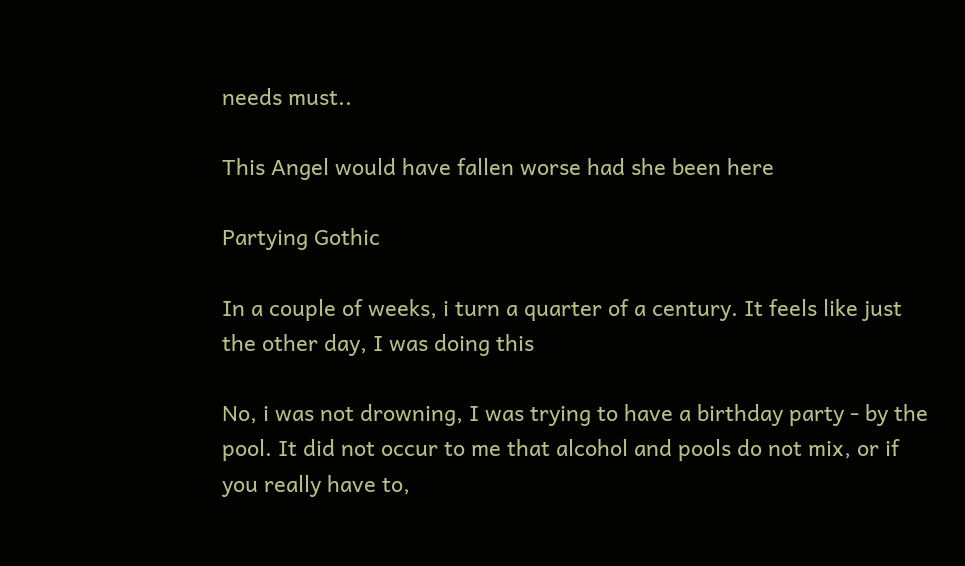needs must..

This Angel would have fallen worse had she been here

Partying Gothic

In a couple of weeks, i turn a quarter of a century. It feels like just the other day, I was doing this

No, i was not drowning, I was trying to have a birthday party - by the pool. It did not occur to me that alcohol and pools do not mix, or if you really have to,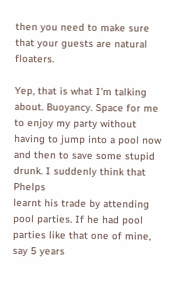then you need to make sure that your guests are natural floaters.

Yep, that is what I'm talking about. Buoyancy. Space for me to enjoy my party without having to jump into a pool now and then to save some stupid drunk. I suddenly think that Phelps
learnt his trade by attending pool parties. If he had pool parties like that one of mine, say 5 years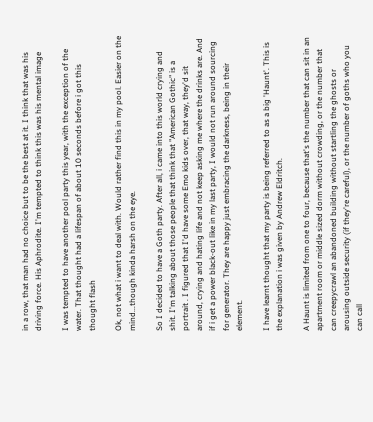in a row, that man had no choice but to be the best at it. I think that was his driving force. His Aphrodite. I'm tempted to think this was his mental image

I was tempted to have another pool party this year, with the exception of the water. That thought had a lifespan of about 10 seconds before i got this thought flash

Ok, not what i want to deal with. Would rather find this in my pool. Easier on the mind...though kinda harsh on the eye.

So I decided to have a Goth party. After all, i came into this world crying and shit. I'm talking about those people that think that "American Gothic" is a portrait . I figured that I'd have some Emo kids over, that way, they'd sit around, crying and hating life and not keep asking me where the drinks are. And if i get a power black-out like in my last party, I would not run around sourcing for generator. They are happy just embracing the darkness, being in their element.

I have learnt thought that my party is being referred to as a big 'Haunt'. This is the explanation i was given by Andrew Eldritch.

A Haunt is limited from one to four, because that's the number that can sit in an apartment room or middle sized dorm without crowding, or the number that can creepycrawl an abandoned building without startling the ghosts or arousing outside security (if they're careful), or the number of goths who you can call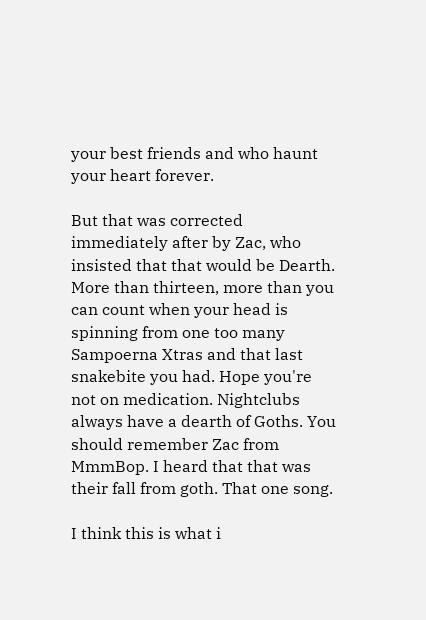your best friends and who haunt your heart forever.

But that was corrected immediately after by Zac, who insisted that that would be Dearth. More than thirteen, more than you can count when your head is spinning from one too many Sampoerna Xtras and that last snakebite you had. Hope you're not on medication. Nightclubs always have a dearth of Goths. You should remember Zac from MmmBop. I heard that that was their fall from goth. That one song.

I think this is what i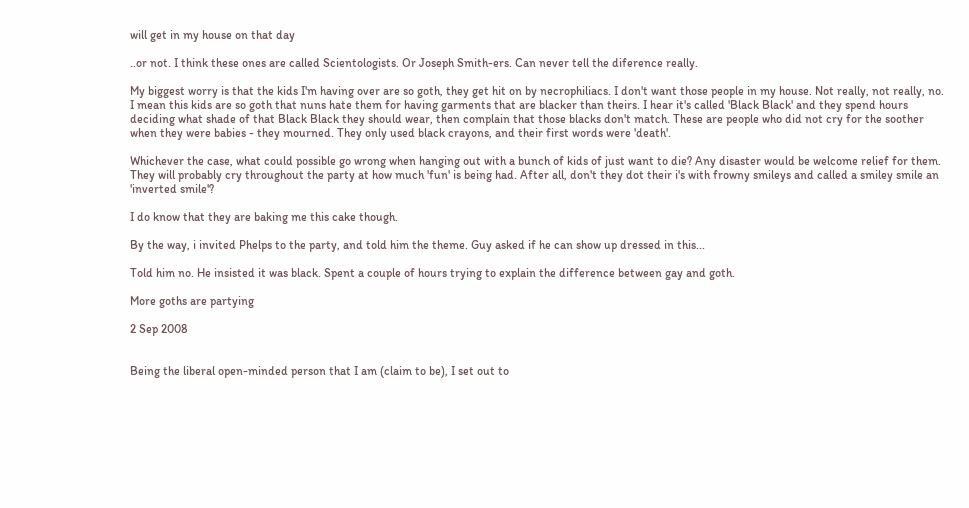will get in my house on that day

..or not. I think these ones are called Scientologists. Or Joseph Smith-ers. Can never tell the diference really.

My biggest worry is that the kids I'm having over are so goth, they get hit on by necrophiliacs. I don't want those people in my house. Not really, not really, no. I mean this kids are so goth that nuns hate them for having garments that are blacker than theirs. I hear it's called 'Black Black' and they spend hours deciding what shade of that Black Black they should wear, then complain that those blacks don't match. These are people who did not cry for the soother when they were babies - they mourned. They only used black crayons, and their first words were 'death'.

Whichever the case, what could possible go wrong when hanging out with a bunch of kids of just want to die? Any disaster would be welcome relief for them. They will probably cry throughout the party at how much 'fun' is being had. After all, don't they dot their i's with frowny smileys and called a smiley smile an 'inverted smile'?

I do know that they are baking me this cake though.

By the way, i invited Phelps to the party, and told him the theme. Guy asked if he can show up dressed in this...

Told him no. He insisted it was black. Spent a couple of hours trying to explain the difference between gay and goth.

More goths are partying

2 Sep 2008


Being the liberal open-minded person that I am (claim to be), I set out to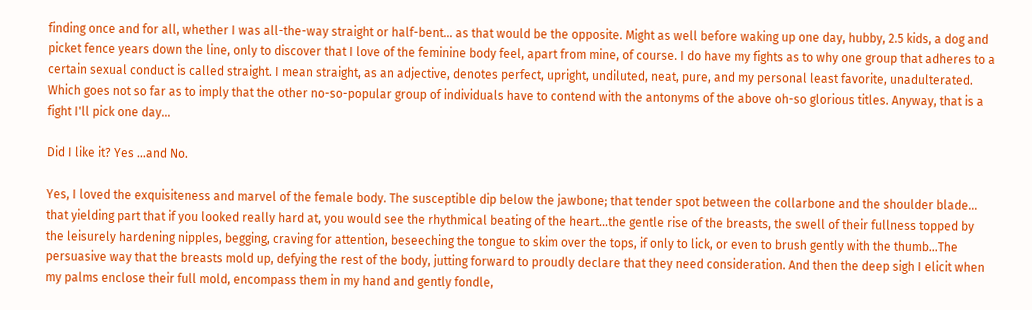finding once and for all, whether I was all-the-way straight or half-bent… as that would be the opposite. Might as well before waking up one day, hubby, 2.5 kids, a dog and picket fence years down the line, only to discover that I love of the feminine body feel, apart from mine, of course. I do have my fights as to why one group that adheres to a certain sexual conduct is called straight. I mean straight, as an adjective, denotes perfect, upright, undiluted, neat, pure, and my personal least favorite, unadulterated. Which goes not so far as to imply that the other no-so-popular group of individuals have to contend with the antonyms of the above oh-so glorious titles. Anyway, that is a fight I'll pick one day…

Did I like it? Yes …and No.

Yes, I loved the exquisiteness and marvel of the female body. The susceptible dip below the jawbone; that tender spot between the collarbone and the shoulder blade… that yielding part that if you looked really hard at, you would see the rhythmical beating of the heart…the gentle rise of the breasts, the swell of their fullness topped by the leisurely hardening nipples, begging, craving for attention, beseeching the tongue to skim over the tops, if only to lick, or even to brush gently with the thumb…The persuasive way that the breasts mold up, defying the rest of the body, jutting forward to proudly declare that they need consideration. And then the deep sigh I elicit when my palms enclose their full mold, encompass them in my hand and gently fondle,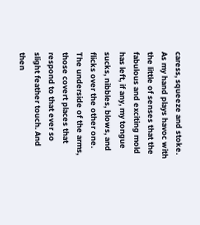caress, squeeze and stoke. As my hand plays havoc with the little of senses that the fabulous and exciting mold has left, if any, my tongue sucks, nibbles, blows, and flicks over the other one. The underside of the arms, those covert places that respond to that ever so slight feather touch. And then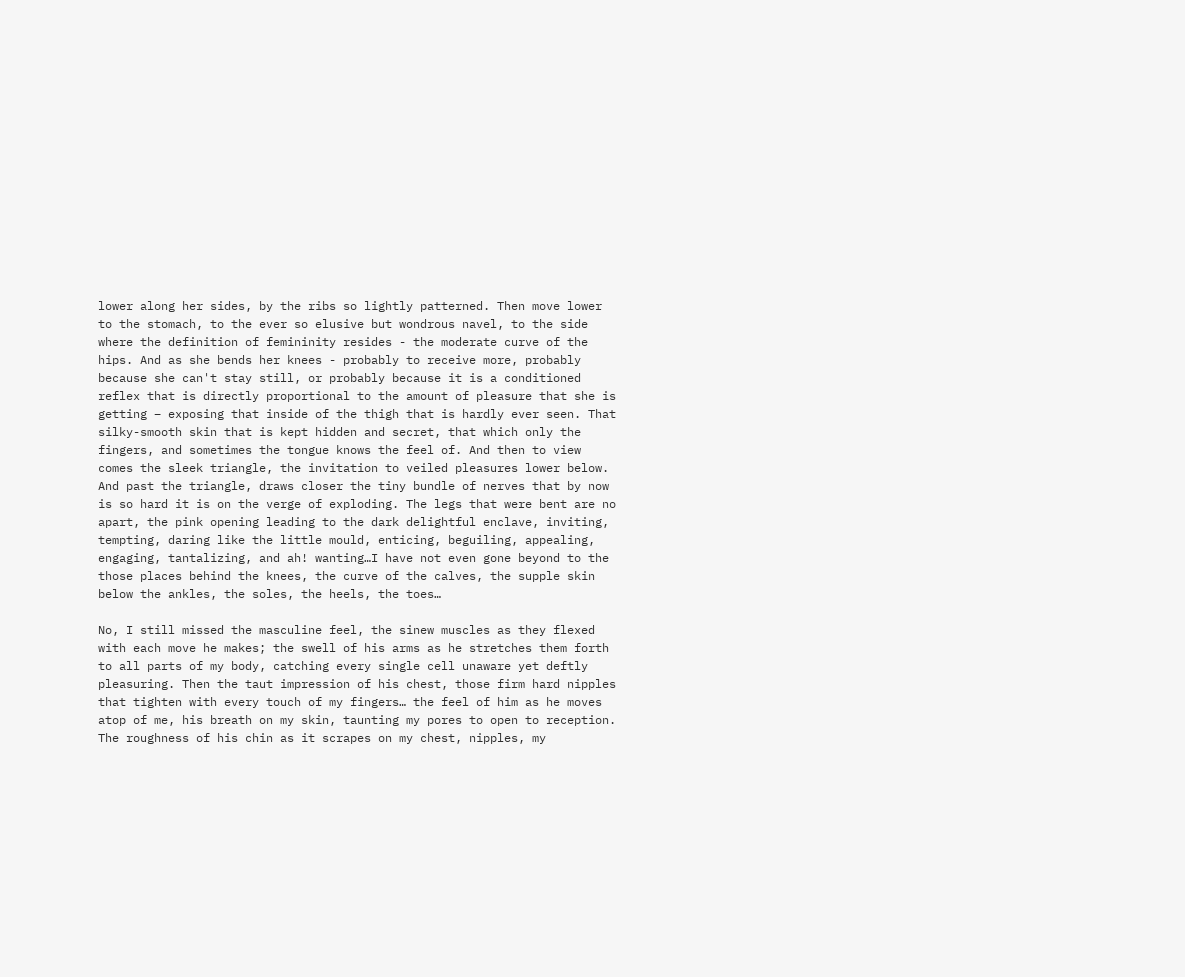lower along her sides, by the ribs so lightly patterned. Then move lower to the stomach, to the ever so elusive but wondrous navel, to the side where the definition of femininity resides - the moderate curve of the hips. And as she bends her knees - probably to receive more, probably because she can't stay still, or probably because it is a conditioned reflex that is directly proportional to the amount of pleasure that she is getting – exposing that inside of the thigh that is hardly ever seen. That silky-smooth skin that is kept hidden and secret, that which only the fingers, and sometimes the tongue knows the feel of. And then to view comes the sleek triangle, the invitation to veiled pleasures lower below. And past the triangle, draws closer the tiny bundle of nerves that by now is so hard it is on the verge of exploding. The legs that were bent are no apart, the pink opening leading to the dark delightful enclave, inviting, tempting, daring like the little mould, enticing, beguiling, appealing, engaging, tantalizing, and ah! wanting…I have not even gone beyond to the those places behind the knees, the curve of the calves, the supple skin below the ankles, the soles, the heels, the toes…

No, I still missed the masculine feel, the sinew muscles as they flexed with each move he makes; the swell of his arms as he stretches them forth to all parts of my body, catching every single cell unaware yet deftly pleasuring. Then the taut impression of his chest, those firm hard nipples that tighten with every touch of my fingers… the feel of him as he moves atop of me, his breath on my skin, taunting my pores to open to reception. The roughness of his chin as it scrapes on my chest, nipples, my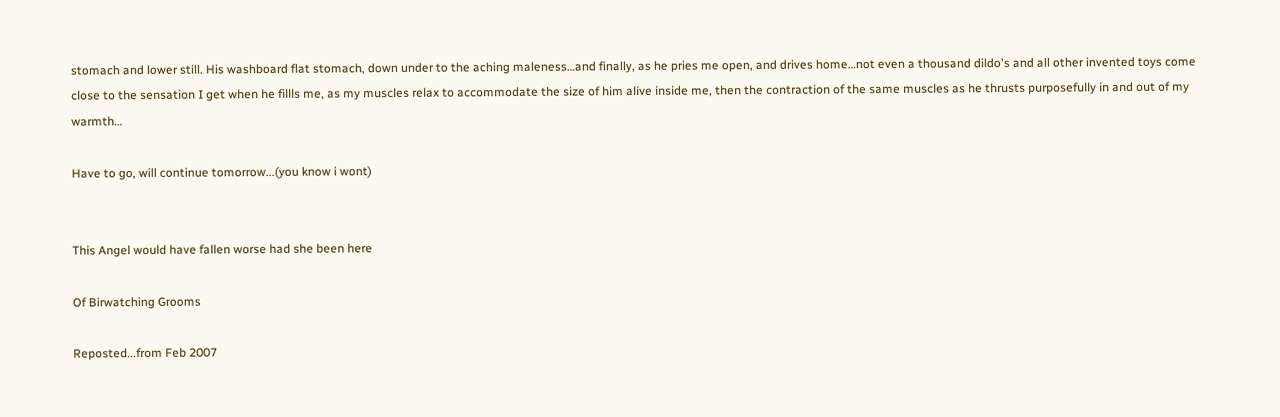stomach and lower still. His washboard flat stomach, down under to the aching maleness…and finally, as he pries me open, and drives home…not even a thousand dildo's and all other invented toys come close to the sensation I get when he fillls me, as my muscles relax to accommodate the size of him alive inside me, then the contraction of the same muscles as he thrusts purposefully in and out of my warmth…

Have to go, will continue tomorrow...(you know i wont)


This Angel would have fallen worse had she been here

Of Birwatching Grooms

Reposted...from Feb 2007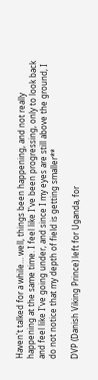Haven't talked for a while… well, things been happening, and not really happening at the same time. I feel like I've been progressing, only to look back and feel like I've going under, and since I my eyes are still above the ground, I do not notice that my depth of field is getting smaller**

DVP (Danish Viking Prince) left for Uganda, for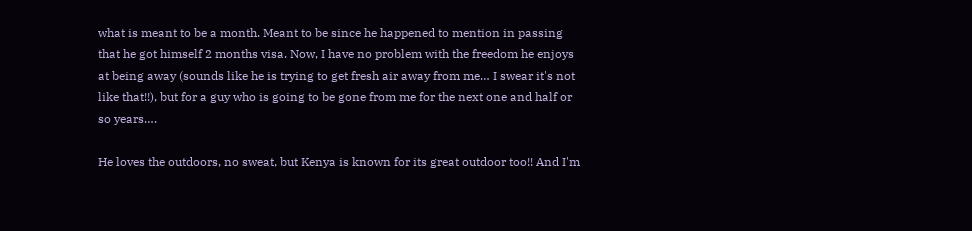what is meant to be a month. Meant to be since he happened to mention in passing that he got himself 2 months visa. Now, I have no problem with the freedom he enjoys at being away (sounds like he is trying to get fresh air away from me… I swear it's not like that!!), but for a guy who is going to be gone from me for the next one and half or so years….

He loves the outdoors, no sweat, but Kenya is known for its great outdoor too!! And I'm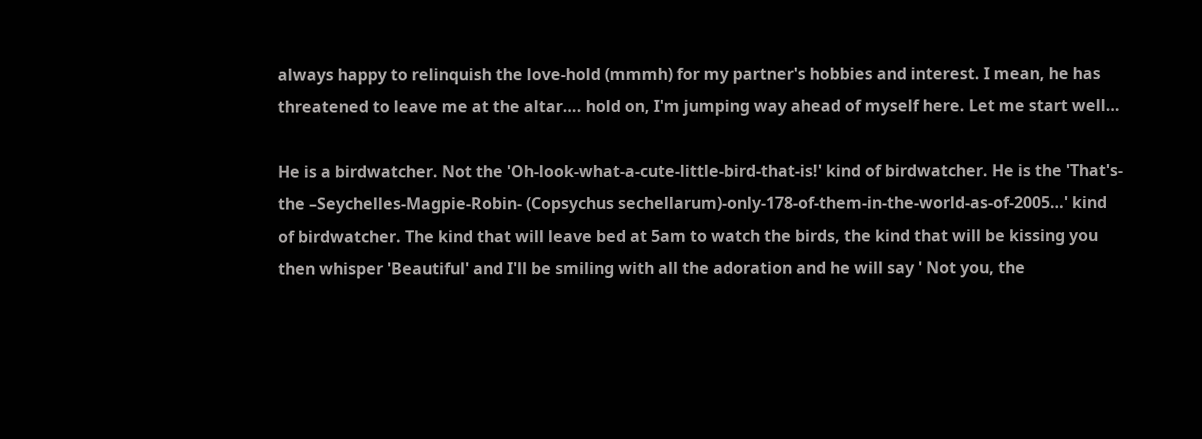always happy to relinquish the love-hold (mmmh) for my partner's hobbies and interest. I mean, he has threatened to leave me at the altar…. hold on, I'm jumping way ahead of myself here. Let me start well…

He is a birdwatcher. Not the 'Oh-look-what-a-cute-little-bird-that-is!' kind of birdwatcher. He is the 'That's-the –Seychelles-Magpie-Robin- (Copsychus sechellarum)-only-178-of-them-in-the-world-as-of-2005…' kind of birdwatcher. The kind that will leave bed at 5am to watch the birds, the kind that will be kissing you then whisper 'Beautiful' and I'll be smiling with all the adoration and he will say ' Not you, the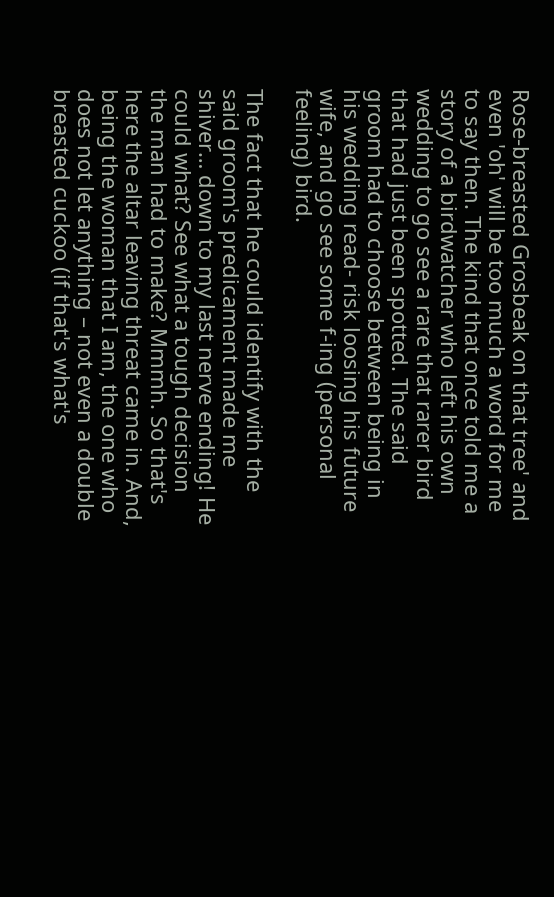Rose-breasted Grosbeak on that tree' and even 'oh' will be too much a word for me to say then. The kind that once told me a story of a birdwatcher who left his own wedding to go see a rare that rarer bird that had just been spotted. The said groom had to choose between being in his wedding read- risk loosing his future wife, and go see some f-ing (personal feeling) bird.

The fact that he could identify with the said groom's predicament made me shiver… down to my last nerve ending! He could what? See what a tough decision the man had to make? Mmmh. So that's here the altar leaving threat came in. And, being the woman that I am, the one who does not let anything – not even a double breasted cuckoo (if that's what's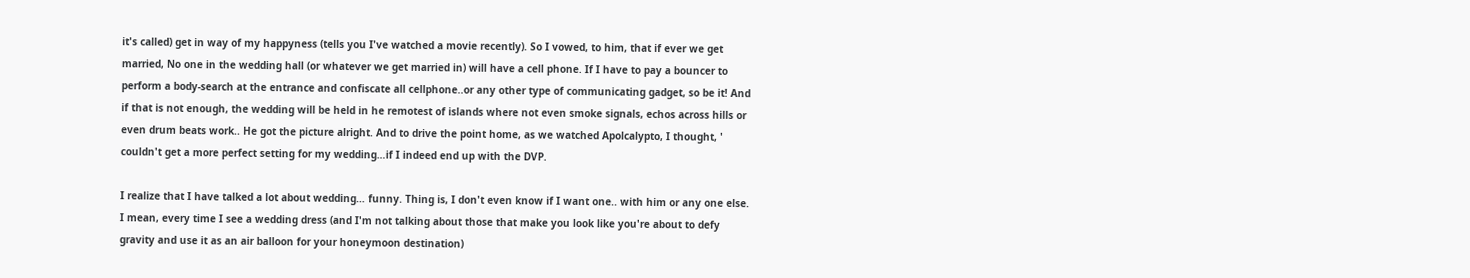it's called) get in way of my happyness (tells you I've watched a movie recently). So I vowed, to him, that if ever we get married, No one in the wedding hall (or whatever we get married in) will have a cell phone. If I have to pay a bouncer to perform a body-search at the entrance and confiscate all cellphone..or any other type of communicating gadget, so be it! And if that is not enough, the wedding will be held in he remotest of islands where not even smoke signals, echos across hills or even drum beats work.. He got the picture alright. And to drive the point home, as we watched Apolcalypto, I thought, ' couldn't get a more perfect setting for my wedding…if I indeed end up with the DVP.

I realize that I have talked a lot about wedding… funny. Thing is, I don't even know if I want one.. with him or any one else. I mean, every time I see a wedding dress (and I'm not talking about those that make you look like you're about to defy gravity and use it as an air balloon for your honeymoon destination)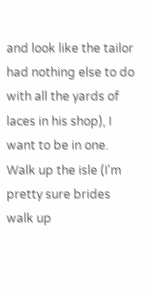and look like the tailor had nothing else to do with all the yards of laces in his shop), I want to be in one. Walk up the isle (I'm pretty sure brides walk up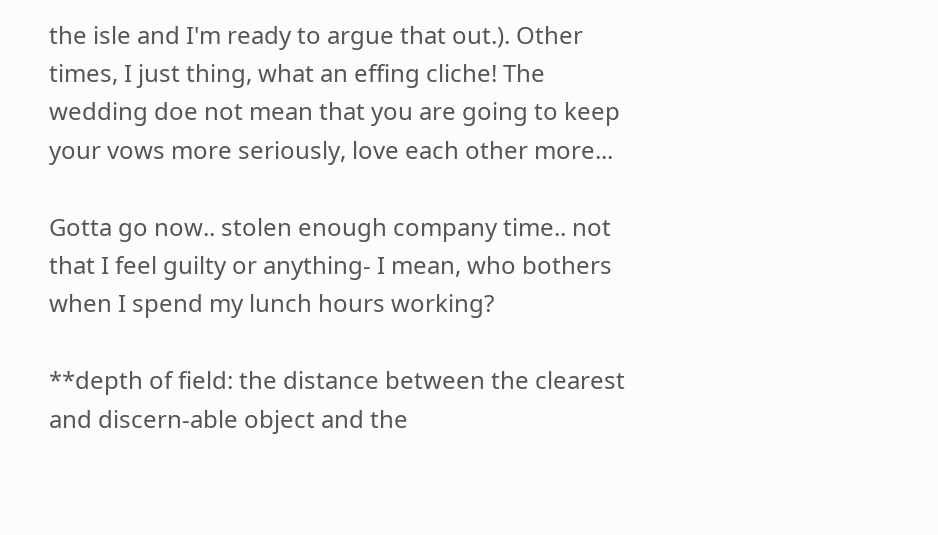the isle and I'm ready to argue that out.). Other times, I just thing, what an effing cliche! The wedding doe not mean that you are going to keep your vows more seriously, love each other more...

Gotta go now.. stolen enough company time.. not that I feel guilty or anything- I mean, who bothers when I spend my lunch hours working?

**depth of field: the distance between the clearest and discern-able object and the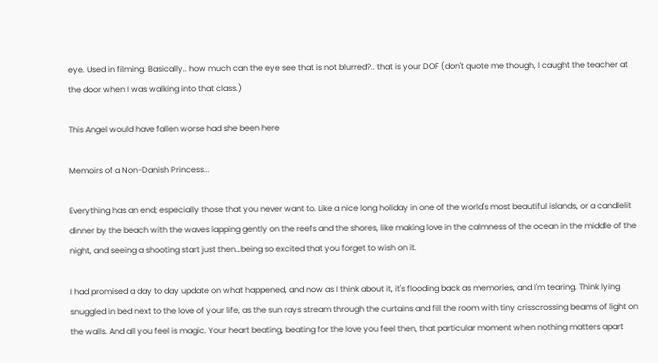eye. Used in filming. Basically.. how much can the eye see that is not blurred?.. that is your DOF (don't quote me though, I caught the teacher at the door when I was walking into that class.)

This Angel would have fallen worse had she been here

Memoirs of a Non-Danish Princess...

Everything has an end; especially those that you never want to. Like a nice long holiday in one of the world's most beautiful islands, or a candlelit dinner by the beach with the waves lapping gently on the reefs and the shores, like making love in the calmness of the ocean in the middle of the night, and seeing a shooting start just then…being so excited that you forget to wish on it.

I had promised a day to day update on what happened, and now as I think about it, it's flooding back as memories, and I'm tearing. Think lying snuggled in bed next to the love of your life, as the sun rays stream through the curtains and fill the room with tiny crisscrossing beams of light on the walls. And all you feel is magic. Your heart beating, beating for the love you feel then, that particular moment when nothing matters apart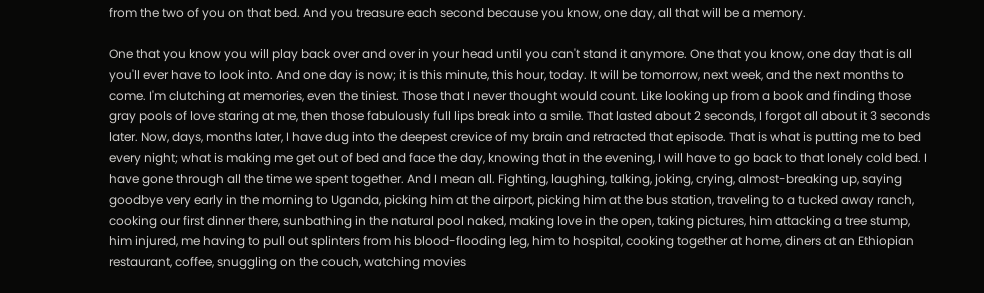from the two of you on that bed. And you treasure each second because you know, one day, all that will be a memory.

One that you know you will play back over and over in your head until you can't stand it anymore. One that you know, one day that is all you'll ever have to look into. And one day is now; it is this minute, this hour, today. It will be tomorrow, next week, and the next months to come. I'm clutching at memories, even the tiniest. Those that I never thought would count. Like looking up from a book and finding those gray pools of love staring at me, then those fabulously full lips break into a smile. That lasted about 2 seconds, I forgot all about it 3 seconds later. Now, days, months later, I have dug into the deepest crevice of my brain and retracted that episode. That is what is putting me to bed every night; what is making me get out of bed and face the day, knowing that in the evening, I will have to go back to that lonely cold bed. I have gone through all the time we spent together. And I mean all. Fighting, laughing, talking, joking, crying, almost-breaking up, saying goodbye very early in the morning to Uganda, picking him at the airport, picking him at the bus station, traveling to a tucked away ranch, cooking our first dinner there, sunbathing in the natural pool naked, making love in the open, taking pictures, him attacking a tree stump, him injured, me having to pull out splinters from his blood-flooding leg, him to hospital, cooking together at home, diners at an Ethiopian restaurant, coffee, snuggling on the couch, watching movies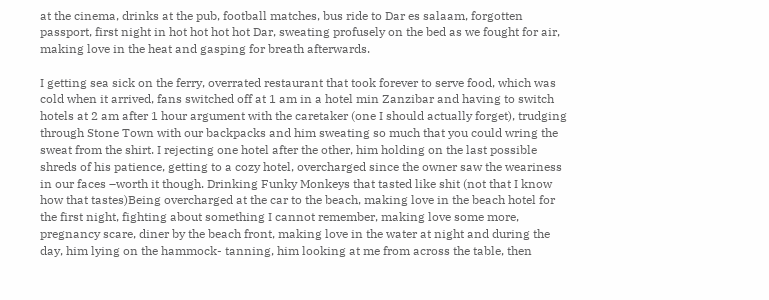at the cinema, drinks at the pub, football matches, bus ride to Dar es salaam, forgotten passport, first night in hot hot hot hot Dar, sweating profusely on the bed as we fought for air, making love in the heat and gasping for breath afterwards.

I getting sea sick on the ferry, overrated restaurant that took forever to serve food, which was cold when it arrived, fans switched off at 1 am in a hotel min Zanzibar and having to switch hotels at 2 am after 1 hour argument with the caretaker (one I should actually forget), trudging through Stone Town with our backpacks and him sweating so much that you could wring the sweat from the shirt. I rejecting one hotel after the other, him holding on the last possible shreds of his patience, getting to a cozy hotel, overcharged since the owner saw the weariness in our faces –worth it though. Drinking Funky Monkeys that tasted like shit (not that I know how that tastes)Being overcharged at the car to the beach, making love in the beach hotel for the first night, fighting about something I cannot remember, making love some more, pregnancy scare, diner by the beach front, making love in the water at night and during the day, him lying on the hammock- tanning, him looking at me from across the table, then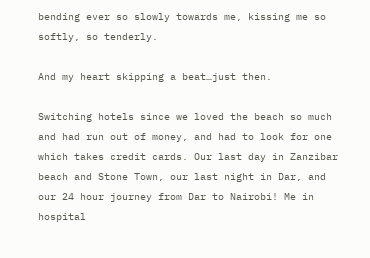bending ever so slowly towards me, kissing me so softly, so tenderly.

And my heart skipping a beat…just then.

Switching hotels since we loved the beach so much and had run out of money, and had to look for one which takes credit cards. Our last day in Zanzibar beach and Stone Town, our last night in Dar, and our 24 hour journey from Dar to Nairobi! Me in hospital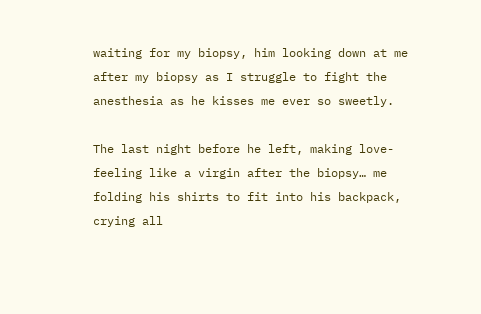waiting for my biopsy, him looking down at me after my biopsy as I struggle to fight the anesthesia as he kisses me ever so sweetly.

The last night before he left, making love- feeling like a virgin after the biopsy… me folding his shirts to fit into his backpack, crying all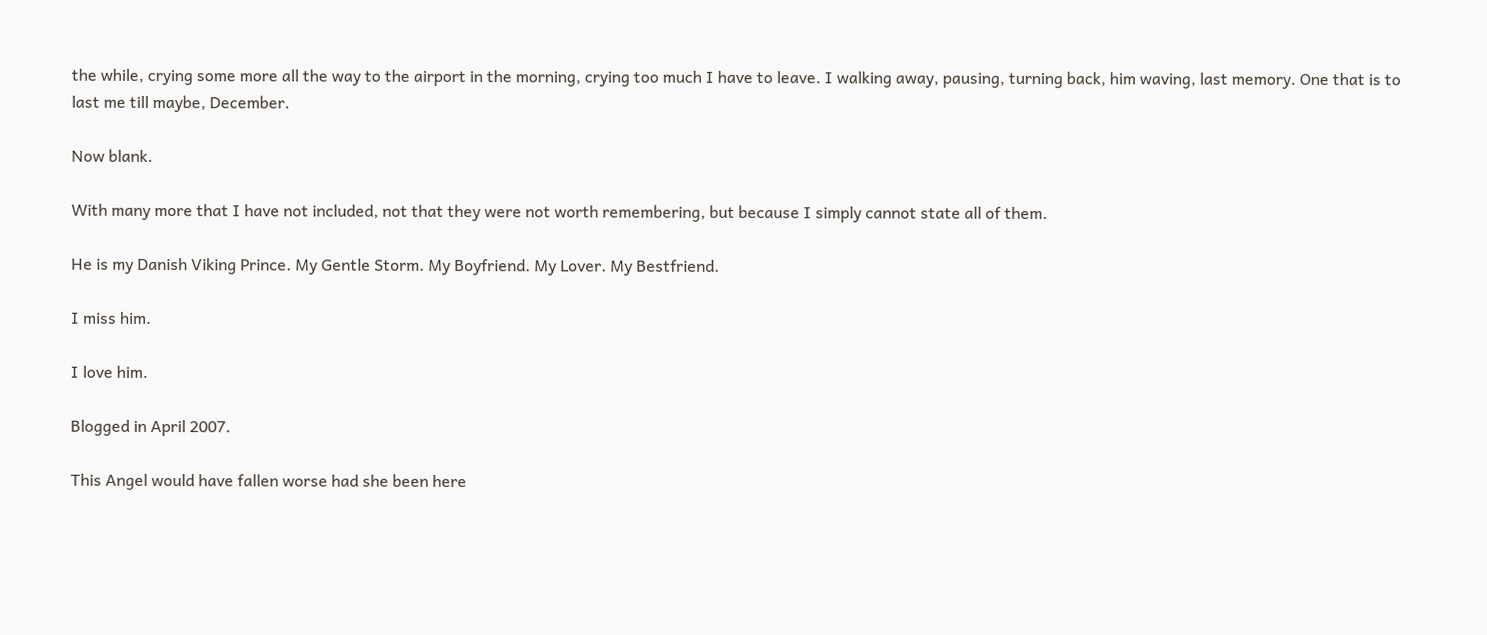the while, crying some more all the way to the airport in the morning, crying too much I have to leave. I walking away, pausing, turning back, him waving, last memory. One that is to last me till maybe, December.

Now blank.

With many more that I have not included, not that they were not worth remembering, but because I simply cannot state all of them.

He is my Danish Viking Prince. My Gentle Storm. My Boyfriend. My Lover. My Bestfriend.

I miss him.

I love him.

Blogged in April 2007.

This Angel would have fallen worse had she been here